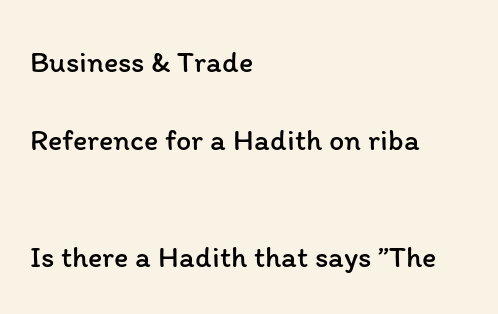Business & Trade

Reference for a Hadith on riba


Is there a Hadith that says ”The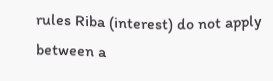rules Riba (interest) do not apply between a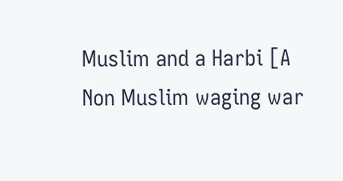Muslim and a Harbi [A Non Muslim waging war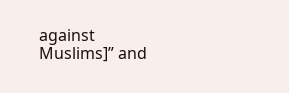against Muslims]” and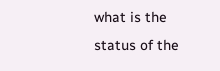what is the status of the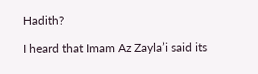Hadith?

I heard that Imam Az Zayla’i said its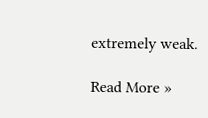extremely weak.

Read More »